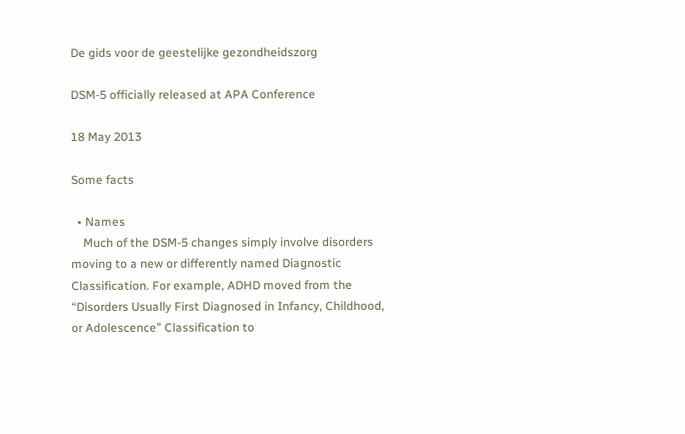De gids voor de geestelijke gezondheidszorg

DSM-5 officially released at APA Conference

18 May 2013

Some facts

  • Names
    Much of the DSM-5 changes simply involve disorders moving to a new or differently named Diagnostic Classification. For example, ADHD moved from the “Disorders Usually First Diagnosed in Infancy, Childhood, or Adolescence” Classification to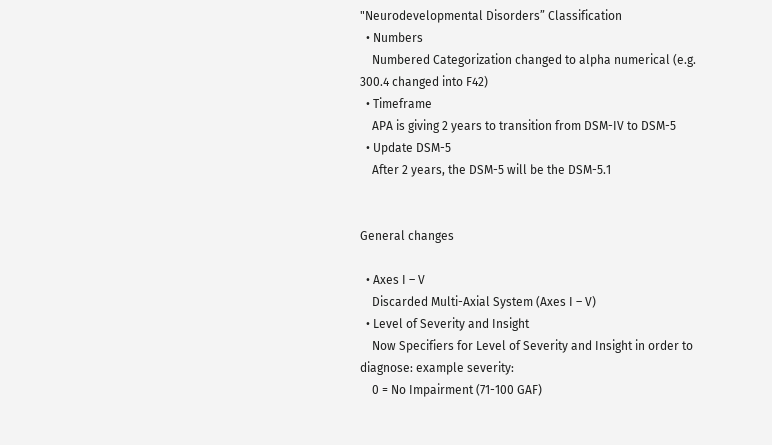"Neurodevelopmental Disorders” Classification
  • Numbers
    Numbered Categorization changed to alpha numerical (e.g. 300.4 changed into F42)
  • Timeframe
    APA is giving 2 years to transition from DSM-IV to DSM-5
  • Update DSM-5
    After 2 years, the DSM-5 will be the DSM-5.1


General changes

  • Axes I – V
    Discarded Multi-Axial System (Axes I – V)
  • Level of Severity and Insight
    Now Specifiers for Level of Severity and Insight in order to diagnose: example severity:
    0 = No Impairment (71-100 GAF)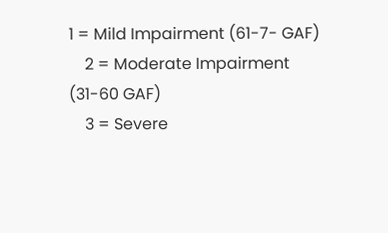1 = Mild Impairment (61-7- GAF)
    2 = Moderate Impairment (31-60 GAF)
    3 = Severe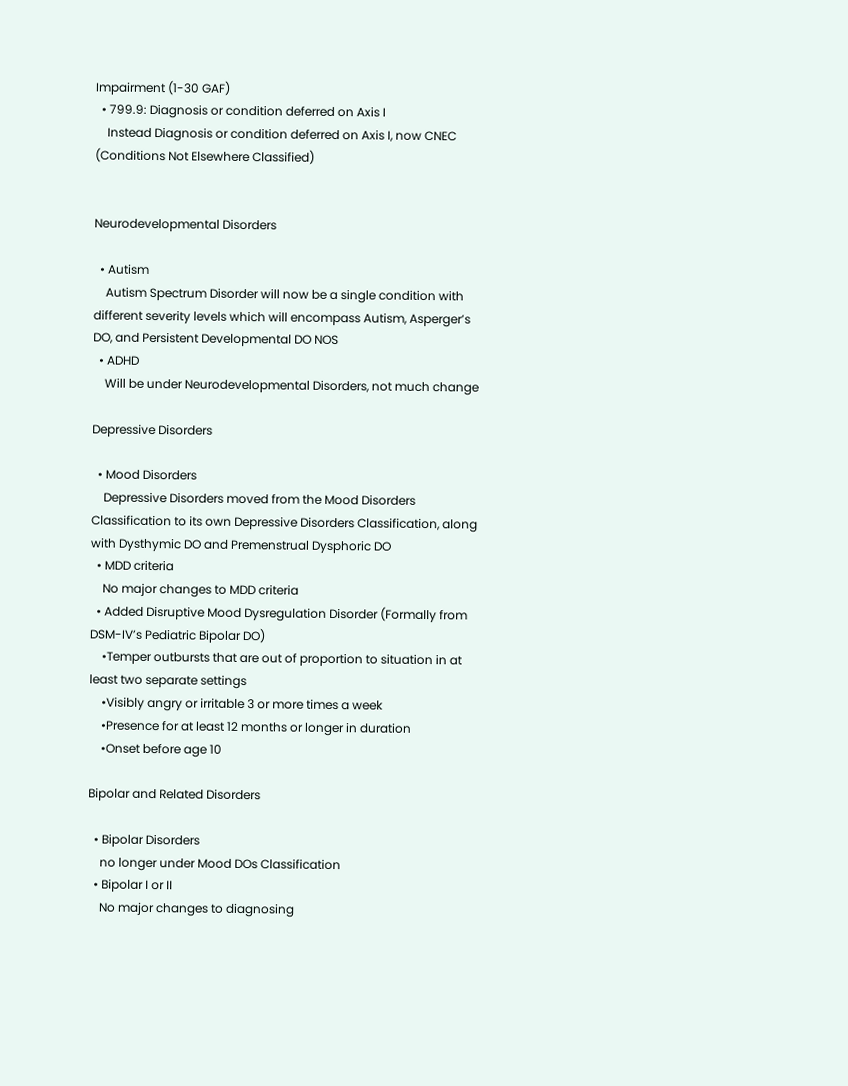Impairment (1-30 GAF)
  • 799.9: Diagnosis or condition deferred on Axis I
    Instead Diagnosis or condition deferred on Axis I, now CNEC (Conditions Not Elsewhere Classified)


Neurodevelopmental Disorders

  • Autism
    Autism Spectrum Disorder will now be a single condition with different severity levels which will encompass Autism, Asperger’s DO, and Persistent Developmental DO NOS
  • ADHD
    Will be under Neurodevelopmental Disorders, not much change

Depressive Disorders

  • Mood Disorders
    Depressive Disorders moved from the Mood Disorders Classification to its own Depressive Disorders Classification, along with Dysthymic DO and Premenstrual Dysphoric DO
  • MDD criteria
    No major changes to MDD criteria
  • Added Disruptive Mood Dysregulation Disorder (Formally from DSM-IV’s Pediatric Bipolar DO)
    •Temper outbursts that are out of proportion to situation in at least two separate settings
    •Visibly angry or irritable 3 or more times a week
    •Presence for at least 12 months or longer in duration
    •Onset before age 10

Bipolar and Related Disorders

  • Bipolar Disorders
    no longer under Mood DOs Classification
  • Bipolar I or II
    No major changes to diagnosing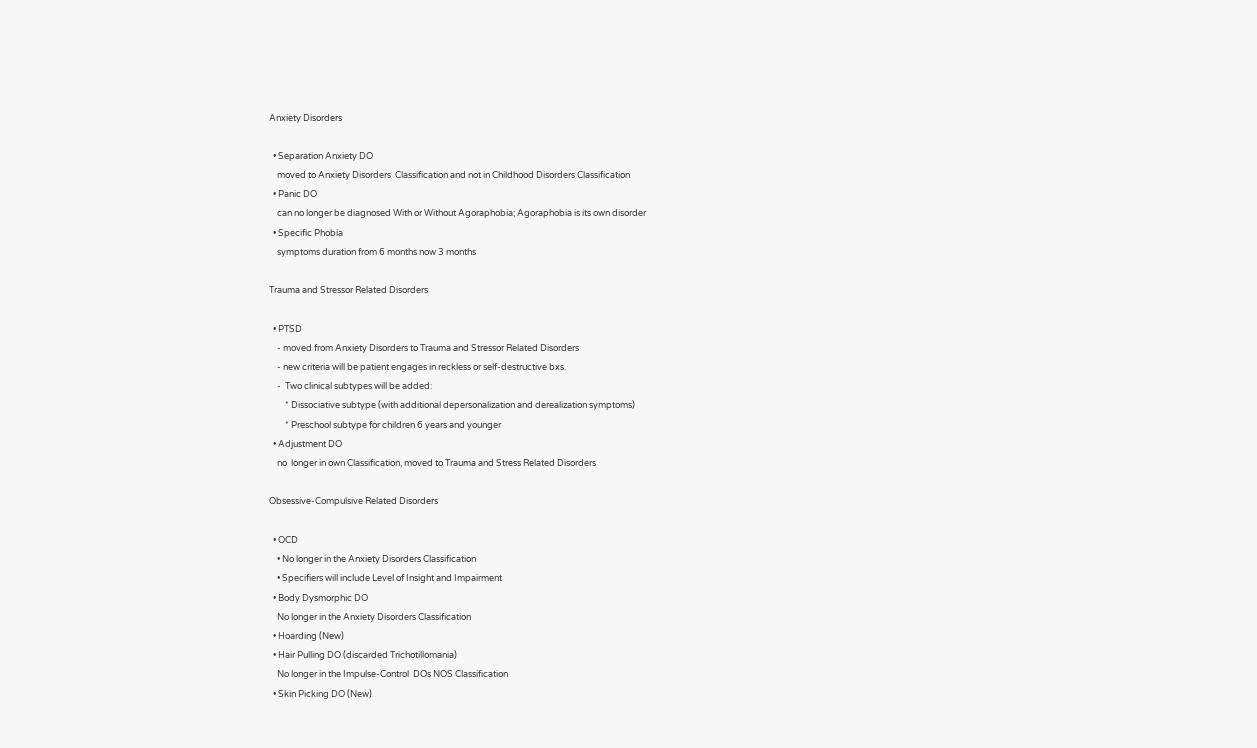Anxiety Disorders

  • Separation Anxiety DO
    moved to Anxiety Disorders  Classification and not in Childhood Disorders Classification
  • Panic DO
    can no longer be diagnosed With or Without Agoraphobia; Agoraphobia is its own disorder
  • Specific Phobia
    symptoms duration from 6 months now 3 months

Trauma and Stressor Related Disorders

  • PTSD
    - moved from Anxiety Disorders to Trauma and Stressor Related Disorders
    - new criteria will be patient engages in reckless or self-destructive bxs.
    -  Two clinical subtypes will be added:
        * Dissociative subtype (with additional depersonalization and derealization symptoms)
        * Preschool subtype for children 6 years and younger
  • Adjustment DO
    no  longer in own Classification, moved to Trauma and Stress Related Disorders

Obsessive-Compulsive Related Disorders

  • OCD
    • No longer in the Anxiety Disorders Classification
    • Specifiers will include Level of Insight and Impairment
  • Body Dysmorphic DO
    No longer in the Anxiety Disorders Classification
  • Hoarding (New)
  • Hair Pulling DO (discarded Trichotillomania)
    No longer in the Impulse-Control  DOs NOS Classification
  • Skin Picking DO (New)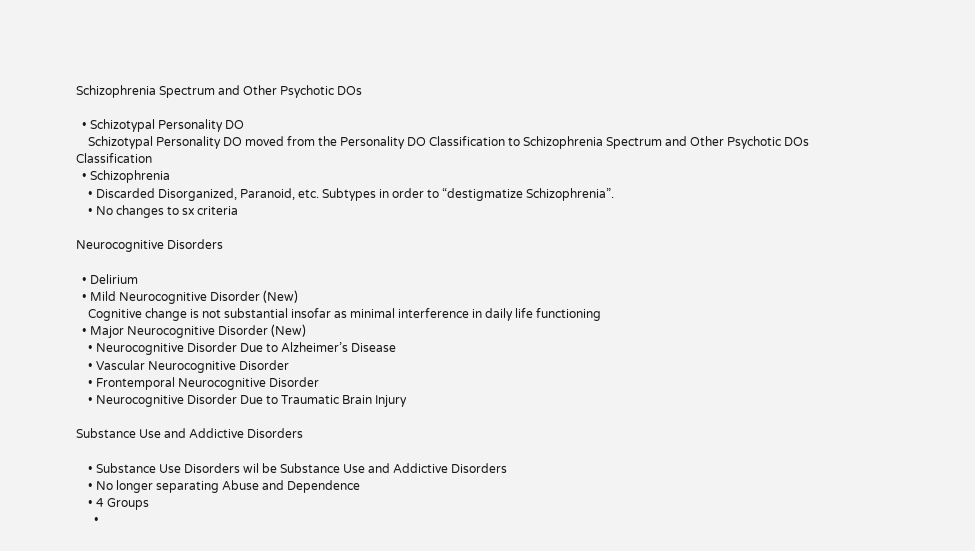Schizophrenia Spectrum and Other Psychotic DOs

  • Schizotypal Personality DO
    Schizotypal Personality DO moved from the Personality DO Classification to Schizophrenia Spectrum and Other Psychotic DOs Classification
  • Schizophrenia
    • Discarded Disorganized, Paranoid, etc. Subtypes in order to “destigmatize Schizophrenia”.
    • No changes to sx criteria

Neurocognitive Disorders

  • Delirium
  • Mild Neurocognitive Disorder (New)
    Cognitive change is not substantial insofar as minimal interference in daily life functioning
  • Major Neurocognitive Disorder (New)
    • Neurocognitive Disorder Due to Alzheimer’s Disease
    • Vascular Neurocognitive Disorder
    • Frontemporal Neurocognitive Disorder
    • Neurocognitive Disorder Due to Traumatic Brain Injury

Substance Use and Addictive Disorders

    • Substance Use Disorders wil be Substance Use and Addictive Disorders
    • No longer separating Abuse and Dependence
    • 4 Groups
      •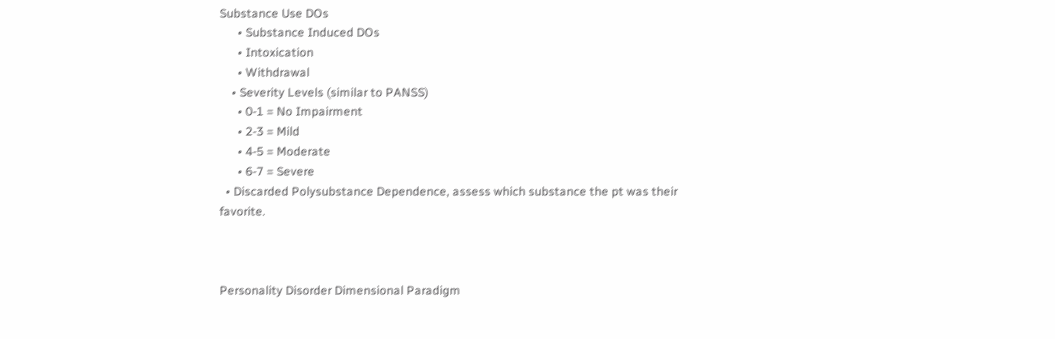Substance Use DOs
      • Substance Induced DOs
      • Intoxication
      • Withdrawal
    • Severity Levels (similar to PANSS)
      • 0-1 = No Impairment
      • 2-3 = Mild
      • 4-5 = Moderate
      • 6-7 = Severe
  • Discarded Polysubstance Dependence, assess which substance the pt was their favorite.



Personality Disorder Dimensional Paradigm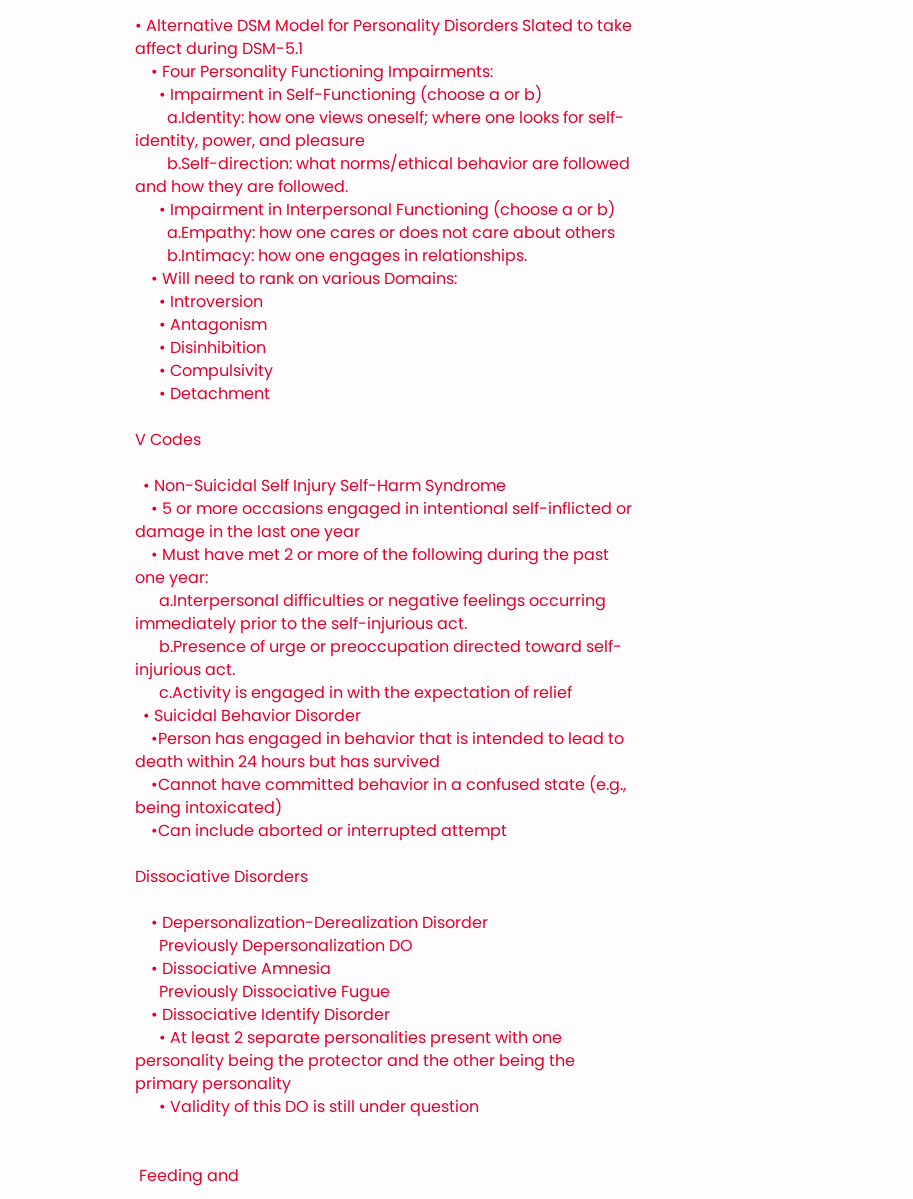• Alternative DSM Model for Personality Disorders Slated to take affect during DSM-5.1
    • Four Personality Functioning Impairments:
      • Impairment in Self-Functioning (choose a or b)
        a.Identity: how one views oneself; where one looks for self-identity, power, and pleasure
        b.Self-direction: what norms/ethical behavior are followed and how they are followed.
      • Impairment in Interpersonal Functioning (choose a or b)
        a.Empathy: how one cares or does not care about others
        b.Intimacy: how one engages in relationships.
    • Will need to rank on various Domains:
      • Introversion
      • Antagonism
      • Disinhibition
      • Compulsivity
      • Detachment

V Codes

  • Non-Suicidal Self Injury Self-Harm Syndrome
    • 5 or more occasions engaged in intentional self-inflicted or damage in the last one year
    • Must have met 2 or more of the following during the past one year:
      a.Interpersonal difficulties or negative feelings occurring immediately prior to the self-injurious act.
      b.Presence of urge or preoccupation directed toward self-injurious act.
      c.Activity is engaged in with the expectation of relief
  • Suicidal Behavior Disorder
    •Person has engaged in behavior that is intended to lead to death within 24 hours but has survived
    •Cannot have committed behavior in a confused state (e.g., being intoxicated)
    •Can include aborted or interrupted attempt

Dissociative Disorders

    • Depersonalization-Derealization Disorder
      Previously Depersonalization DO
    • Dissociative Amnesia
      Previously Dissociative Fugue
    • Dissociative Identify Disorder
      • At least 2 separate personalities present with one personality being the protector and the other being the primary personality
      • Validity of this DO is still under question


 Feeding and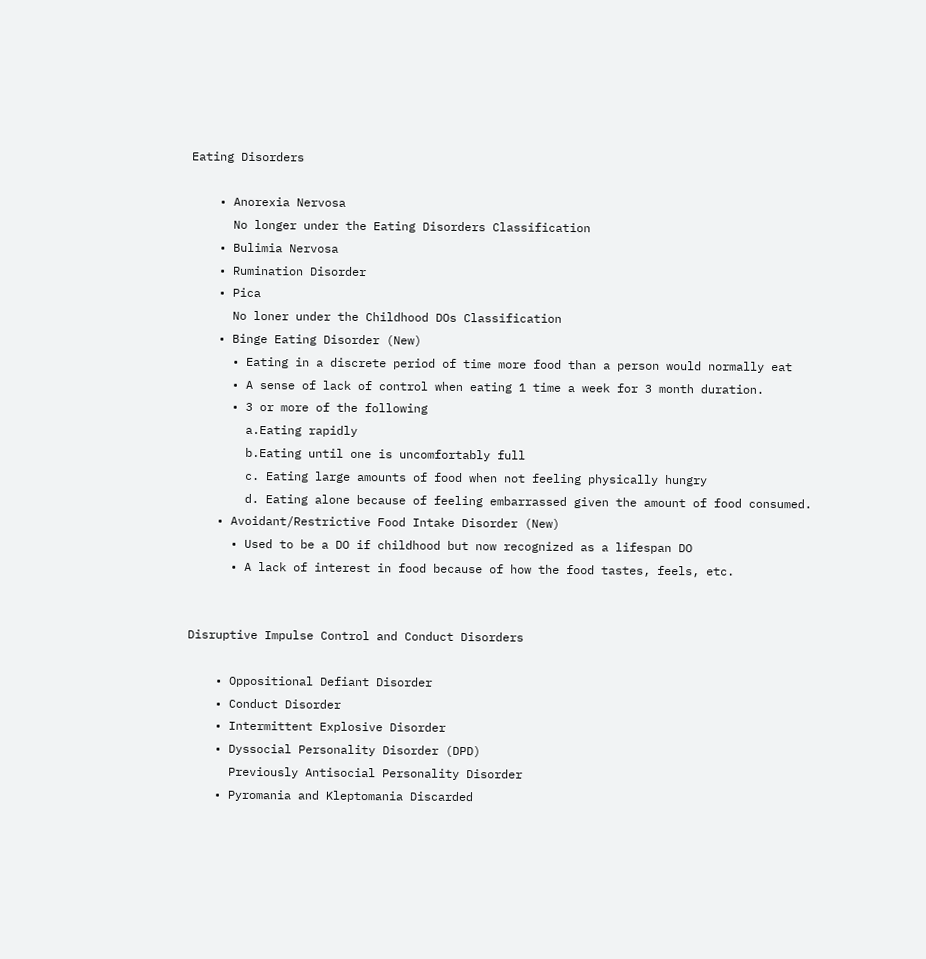Eating Disorders

    • Anorexia Nervosa
      No longer under the Eating Disorders Classification
    • Bulimia Nervosa
    • Rumination Disorder
    • Pica
      No loner under the Childhood DOs Classification
    • Binge Eating Disorder (New)
      • Eating in a discrete period of time more food than a person would normally eat
      • A sense of lack of control when eating 1 time a week for 3 month duration.
      • 3 or more of the following
        a.Eating rapidly
        b.Eating until one is uncomfortably full
        c. Eating large amounts of food when not feeling physically hungry
        d. Eating alone because of feeling embarrassed given the amount of food consumed.
    • Avoidant/Restrictive Food Intake Disorder (New)
      • Used to be a DO if childhood but now recognized as a lifespan DO
      • A lack of interest in food because of how the food tastes, feels, etc.


Disruptive Impulse Control and Conduct Disorders

    • Oppositional Defiant Disorder
    • Conduct Disorder
    • Intermittent Explosive Disorder
    • Dyssocial Personality Disorder (DPD)
      Previously Antisocial Personality Disorder
    • Pyromania and Kleptomania Discarded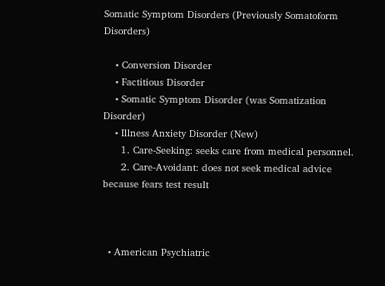Somatic Symptom Disorders (Previously Somatoform Disorders)

    • Conversion Disorder
    • Factitious Disorder
    • Somatic Symptom Disorder (was Somatization Disorder)
    • Illness Anxiety Disorder (New)
      1. Care-Seeking: seeks care from medical personnel.
      2. Care-Avoidant: does not seek medical advice because fears test result



  • American Psychiatric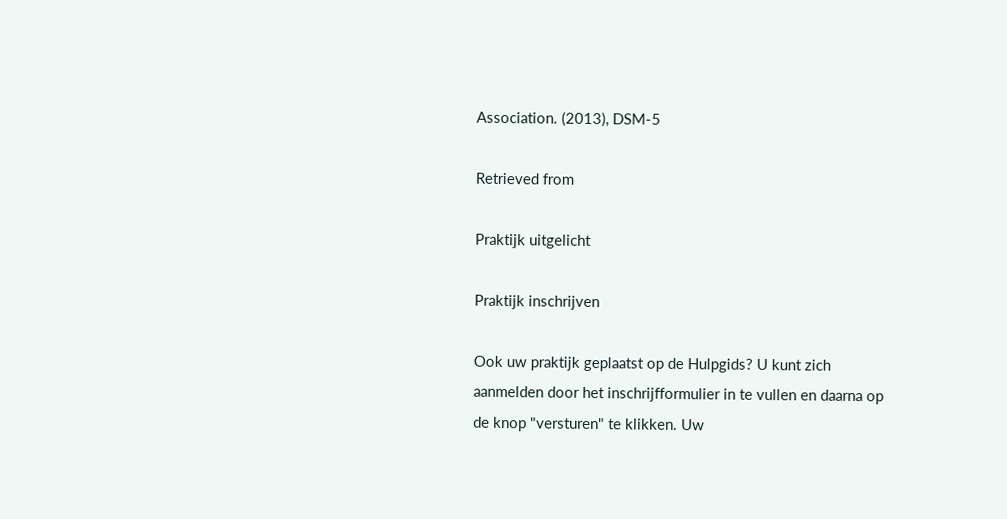Association. (2013), DSM-5

Retrieved from

Praktijk uitgelicht

Praktijk inschrijven

Ook uw praktijk geplaatst op de Hulpgids? U kunt zich aanmelden door het inschrijfformulier in te vullen en daarna op de knop "versturen" te klikken. Uw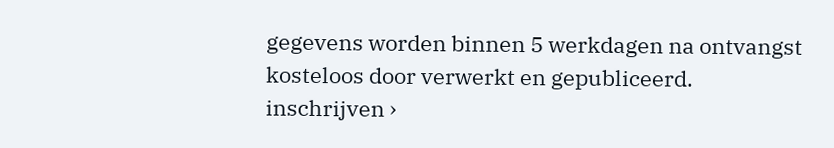gegevens worden binnen 5 werkdagen na ontvangst kosteloos door verwerkt en gepubliceerd. inschrijven ›